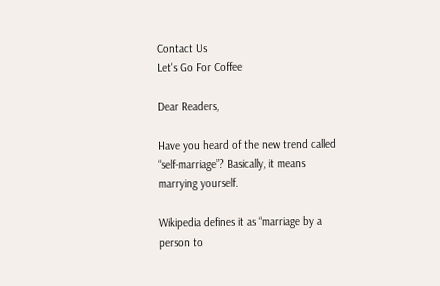Contact Us
Let's Go For Coffee

Dear Readers,

Have you heard of the new trend called “self-marriage”? Basically, it means marrying yourself.

Wikipedia defines it as “marriage by a person to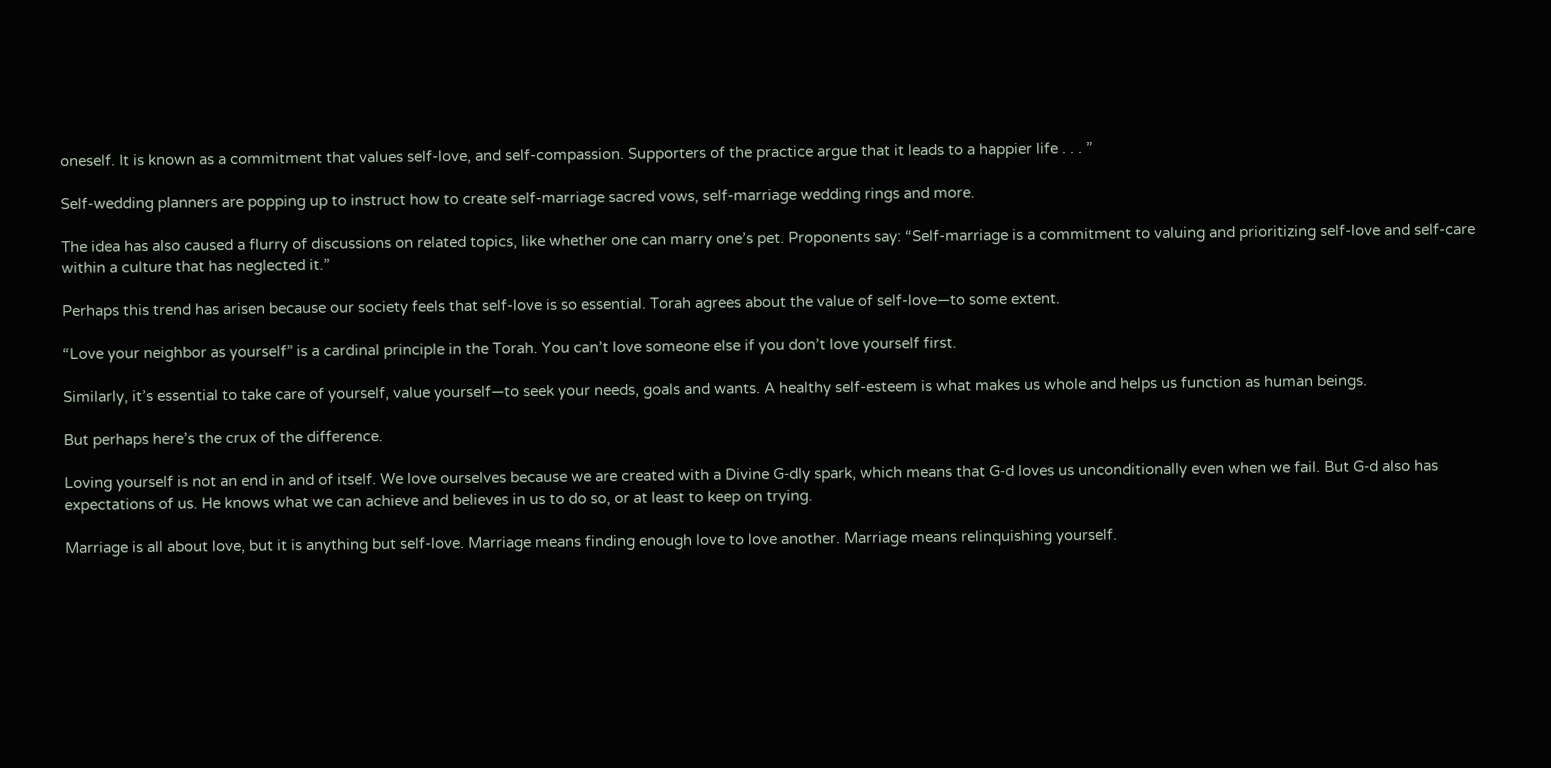oneself. It is known as a commitment that values self-love, and self-compassion. Supporters of the practice argue that it leads to a happier life . . . ”

Self-wedding planners are popping up to instruct how to create self-marriage sacred vows, self-marriage wedding rings and more.

The idea has also caused a flurry of discussions on related topics, like whether one can marry one’s pet. Proponents say: “Self-marriage is a commitment to valuing and prioritizing self-love and self-care within a culture that has neglected it.”

Perhaps this trend has arisen because our society feels that self-love is so essential. Torah agrees about the value of self-love—to some extent.

“Love your neighbor as yourself” is a cardinal principle in the Torah. You can’t love someone else if you don’t love yourself first.

Similarly, it’s essential to take care of yourself, value yourself—to seek your needs, goals and wants. A healthy self-esteem is what makes us whole and helps us function as human beings.

But perhaps here’s the crux of the difference.

Loving yourself is not an end in and of itself. We love ourselves because we are created with a Divine G‑dly spark, which means that G‑d loves us unconditionally even when we fail. But G‑d also has expectations of us. He knows what we can achieve and believes in us to do so, or at least to keep on trying.

Marriage is all about love, but it is anything but self-love. Marriage means finding enough love to love another. Marriage means relinquishing yourself.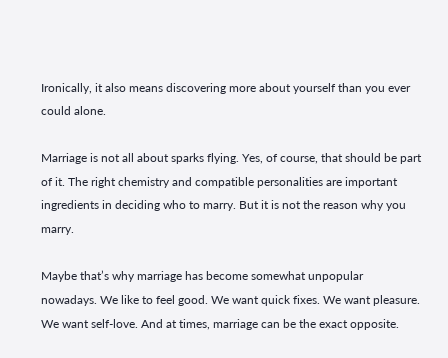Ironically, it also means discovering more about yourself than you ever could alone.

Marriage is not all about sparks flying. Yes, of course, that should be part of it. The right chemistry and compatible personalities are important ingredients in deciding who to marry. But it is not the reason why you marry.

Maybe that’s why marriage has become somewhat unpopular nowadays. We like to feel good. We want quick fixes. We want pleasure. We want self-love. And at times, marriage can be the exact opposite.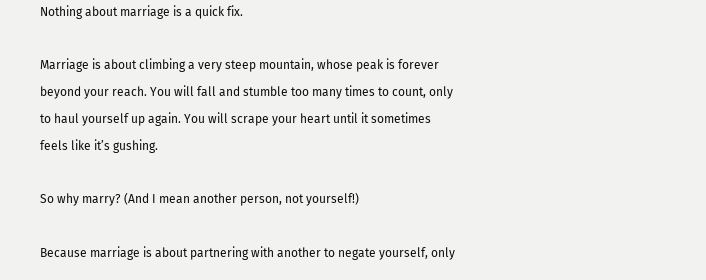Nothing about marriage is a quick fix.

Marriage is about climbing a very steep mountain, whose peak is forever beyond your reach. You will fall and stumble too many times to count, only to haul yourself up again. You will scrape your heart until it sometimes feels like it’s gushing.

So why marry? (And I mean another person, not yourself!)

Because marriage is about partnering with another to negate yourself, only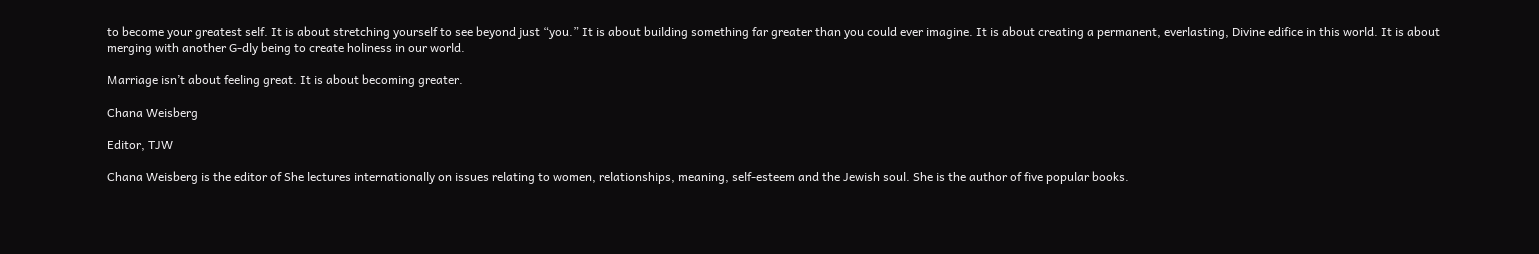to become your greatest self. It is about stretching yourself to see beyond just “you.” It is about building something far greater than you could ever imagine. It is about creating a permanent, everlasting, Divine edifice in this world. It is about merging with another G‑dly being to create holiness in our world.

Marriage isn’t about feeling great. It is about becoming greater.

Chana Weisberg

Editor, TJW

Chana Weisberg is the editor of She lectures internationally on issues relating to women, relationships, meaning, self-esteem and the Jewish soul. She is the author of five popular books.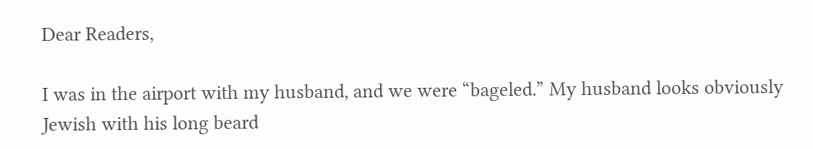Dear Readers,

I was in the airport with my husband, and we were “bageled.” My husband looks obviously Jewish with his long beard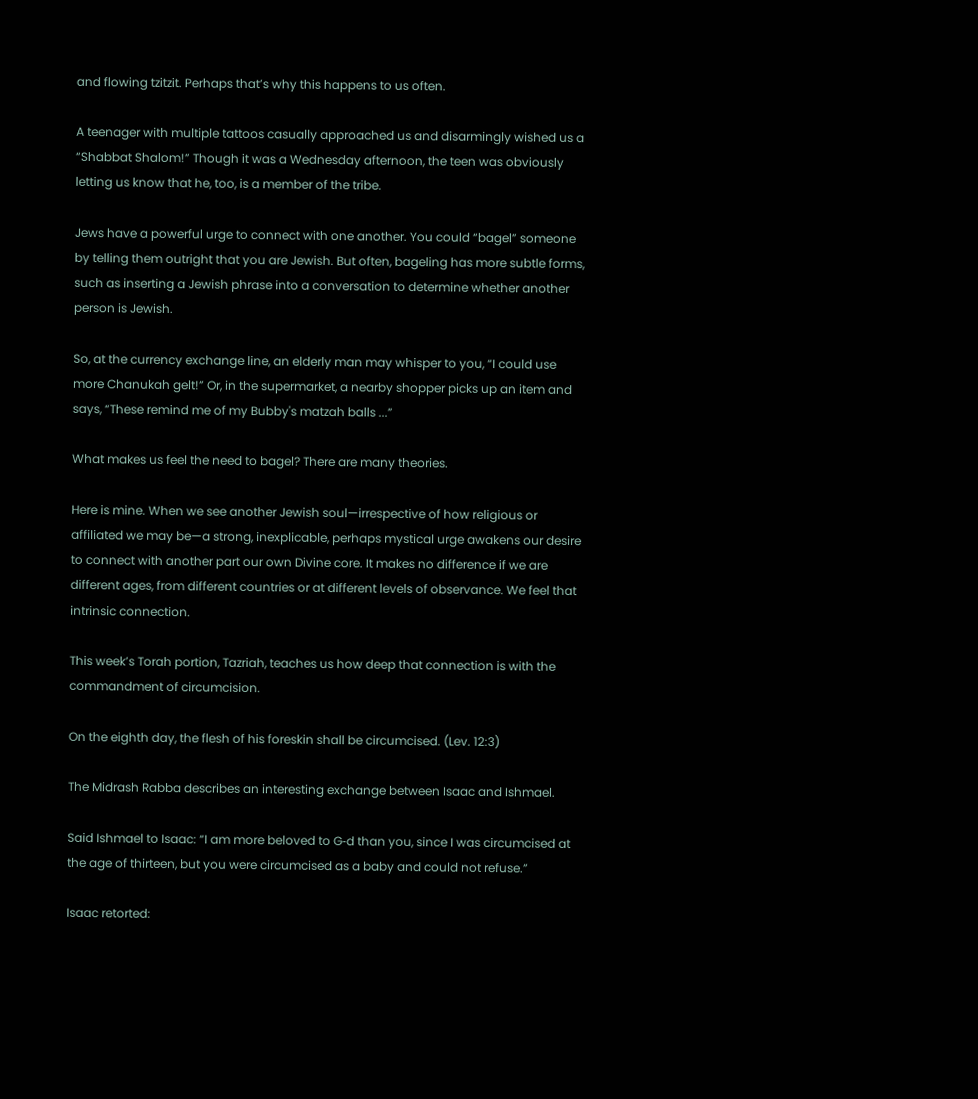and flowing tzitzit. Perhaps that’s why this happens to us often.

A teenager with multiple tattoos casually approached us and disarmingly wished us a “Shabbat Shalom!” Though it was a Wednesday afternoon, the teen was obviously letting us know that he, too, is a member of the tribe.

Jews have a powerful urge to connect with one another. You could “bagel” someone by telling them outright that you are Jewish. But often, bageling has more subtle forms, such as inserting a Jewish phrase into a conversation to determine whether another person is Jewish.

So, at the currency exchange line, an elderly man may whisper to you, “I could use more Chanukah gelt!” Or, in the supermarket, a nearby shopper picks up an item and says, “These remind me of my Bubby's matzah balls ...”

What makes us feel the need to bagel? There are many theories.

Here is mine. When we see another Jewish soul—irrespective of how religious or affiliated we may be—a strong, inexplicable, perhaps mystical urge awakens our desire to connect with another part our own Divine core. It makes no difference if we are different ages, from different countries or at different levels of observance. We feel that intrinsic connection.

This week’s Torah portion, Tazriah, teaches us how deep that connection is with the commandment of circumcision.

On the eighth day, the flesh of his foreskin shall be circumcised. (Lev. 12:3)

The Midrash Rabba describes an interesting exchange between Isaac and Ishmael.

Said Ishmael to Isaac: “I am more beloved to G‑d than you, since I was circumcised at the age of thirteen, but you were circumcised as a baby and could not refuse.”

Isaac retorted: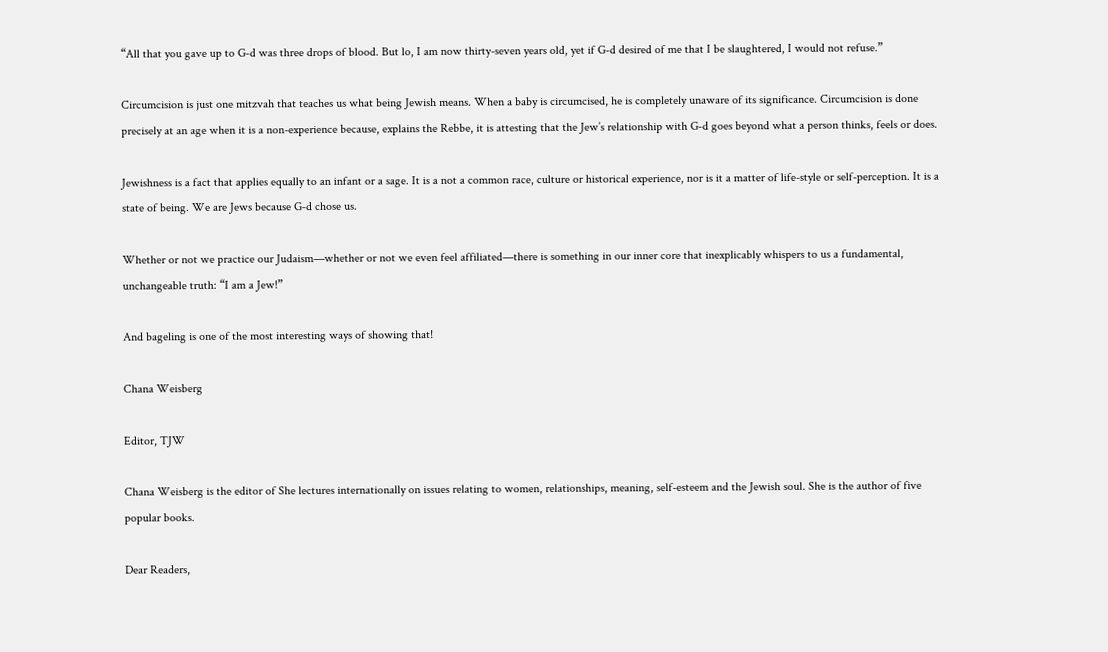“All that you gave up to G‑d was three drops of blood. But lo, I am now thirty-seven years old, yet if G‑d desired of me that I be slaughtered, I would not refuse.”

Circumcision is just one mitzvah that teaches us what being Jewish means. When a baby is circumcised, he is completely unaware of its significance. Circumcision is done precisely at an age when it is a non-experience because, explains the Rebbe, it is attesting that the Jew’s relationship with G‑d goes beyond what a person thinks, feels or does.

Jewishness is a fact that applies equally to an infant or a sage. It is a not a common race, culture or historical experience, nor is it a matter of life-style or self-perception. It is a state of being. We are Jews because G‑d chose us.

Whether or not we practice our Judaism—whether or not we even feel affiliated—there is something in our inner core that inexplicably whispers to us a fundamental, unchangeable truth: “I am a Jew!”

And bageling is one of the most interesting ways of showing that!

Chana Weisberg

Editor, TJW

Chana Weisberg is the editor of She lectures internationally on issues relating to women, relationships, meaning, self-esteem and the Jewish soul. She is the author of five popular books.

Dear Readers,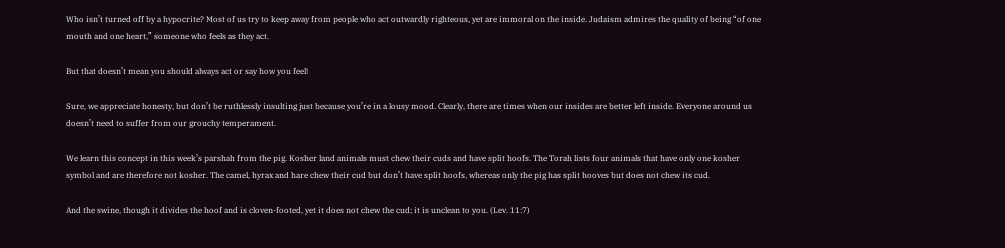Who isn’t turned off by a hypocrite? Most of us try to keep away from people who act outwardly righteous, yet are immoral on the inside. Judaism admires the quality of being “of one mouth and one heart,” someone who feels as they act.

But that doesn’t mean you should always act or say how you feel!

Sure, we appreciate honesty, but don’t be ruthlessly insulting just because you’re in a lousy mood. Clearly, there are times when our insides are better left inside. Everyone around us doesn’t need to suffer from our grouchy temperament.

We learn this concept in this week’s parshah from the pig. Kosher land animals must chew their cuds and have split hoofs. The Torah lists four animals that have only one kosher symbol and are therefore not kosher. The camel, hyrax and hare chew their cud but don’t have split hoofs, whereas only the pig has split hooves but does not chew its cud.

And the swine, though it divides the hoof and is cloven-footed, yet it does not chew the cud; it is unclean to you. (Lev. 11:7)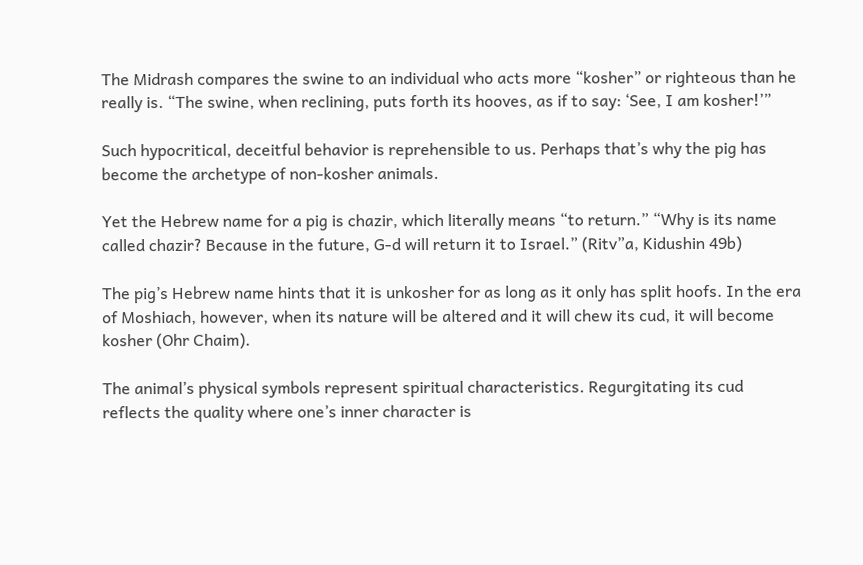The Midrash compares the swine to an individual who acts more “kosher” or righteous than he really is. “The swine, when reclining, puts forth its hooves, as if to say: ‘See, I am kosher!’”

Such hypocritical, deceitful behavior is reprehensible to us. Perhaps that’s why the pig has become the archetype of non-kosher animals.

Yet the Hebrew name for a pig is chazir, which literally means “to return.” “Why is its name called chazir? Because in the future, G‑d will return it to Israel.” (Ritv”a, Kidushin 49b)

The pig’s Hebrew name hints that it is unkosher for as long as it only has split hoofs. In the era of Moshiach, however, when its nature will be altered and it will chew its cud, it will become kosher (Ohr Chaim).

The animal’s physical symbols represent spiritual characteristics. Regurgitating its cud reflects the quality where one’s inner character is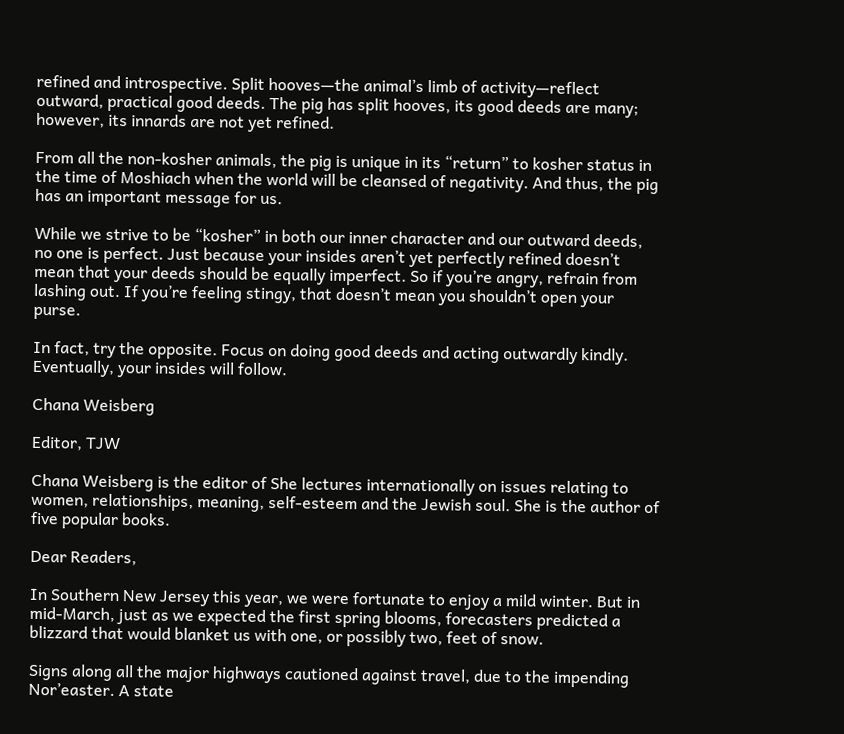refined and introspective. Split hooves—the animal’s limb of activity—reflect outward, practical good deeds. The pig has split hooves, its good deeds are many; however, its innards are not yet refined.

From all the non-kosher animals, the pig is unique in its “return” to kosher status in the time of Moshiach when the world will be cleansed of negativity. And thus, the pig has an important message for us.

While we strive to be “kosher” in both our inner character and our outward deeds, no one is perfect. Just because your insides aren’t yet perfectly refined doesn’t mean that your deeds should be equally imperfect. So if you’re angry, refrain from lashing out. If you’re feeling stingy, that doesn’t mean you shouldn’t open your purse.

In fact, try the opposite. Focus on doing good deeds and acting outwardly kindly. Eventually, your insides will follow.

Chana Weisberg

Editor, TJW

Chana Weisberg is the editor of She lectures internationally on issues relating to women, relationships, meaning, self-esteem and the Jewish soul. She is the author of five popular books.

Dear Readers,

In Southern New Jersey this year, we were fortunate to enjoy a mild winter. But in mid-March, just as we expected the first spring blooms, forecasters predicted a blizzard that would blanket us with one, or possibly two, feet of snow.

Signs along all the major highways cautioned against travel, due to the impending Nor’easter. A state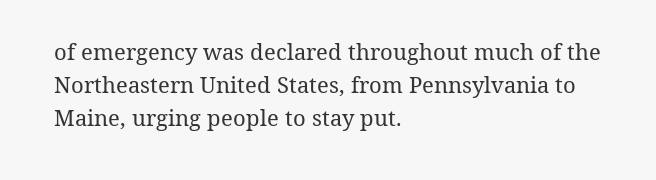of emergency was declared throughout much of the Northeastern United States, from Pennsylvania to Maine, urging people to stay put.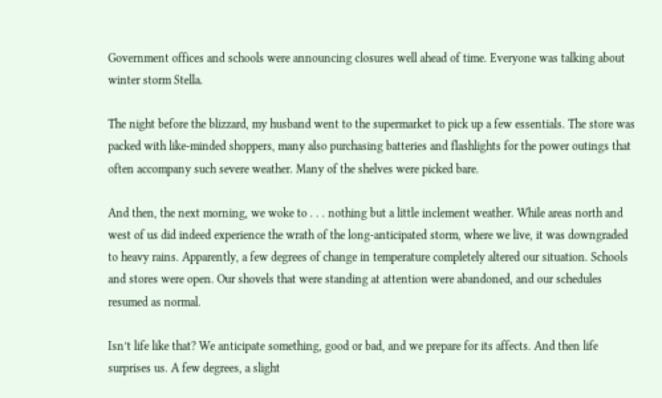Government offices and schools were announcing closures well ahead of time. Everyone was talking about winter storm Stella.

The night before the blizzard, my husband went to the supermarket to pick up a few essentials. The store was packed with like-minded shoppers, many also purchasing batteries and flashlights for the power outings that often accompany such severe weather. Many of the shelves were picked bare.

And then, the next morning, we woke to . . . nothing but a little inclement weather. While areas north and west of us did indeed experience the wrath of the long-anticipated storm, where we live, it was downgraded to heavy rains. Apparently, a few degrees of change in temperature completely altered our situation. Schools and stores were open. Our shovels that were standing at attention were abandoned, and our schedules resumed as normal.

Isn’t life like that? We anticipate something, good or bad, and we prepare for its affects. And then life surprises us. A few degrees, a slight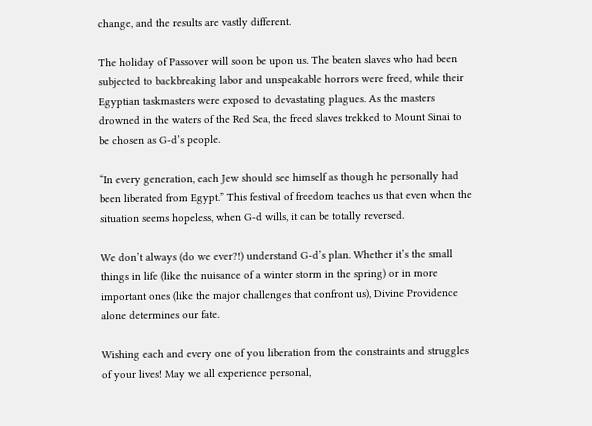change, and the results are vastly different.

The holiday of Passover will soon be upon us. The beaten slaves who had been subjected to backbreaking labor and unspeakable horrors were freed, while their Egyptian taskmasters were exposed to devastating plagues. As the masters drowned in the waters of the Red Sea, the freed slaves trekked to Mount Sinai to be chosen as G‑d’s people.

“In every generation, each Jew should see himself as though he personally had been liberated from Egypt.” This festival of freedom teaches us that even when the situation seems hopeless, when G‑d wills, it can be totally reversed.

We don’t always (do we ever?!) understand G‑d’s plan. Whether it’s the small things in life (like the nuisance of a winter storm in the spring) or in more important ones (like the major challenges that confront us), Divine Providence alone determines our fate.

Wishing each and every one of you liberation from the constraints and struggles of your lives! May we all experience personal,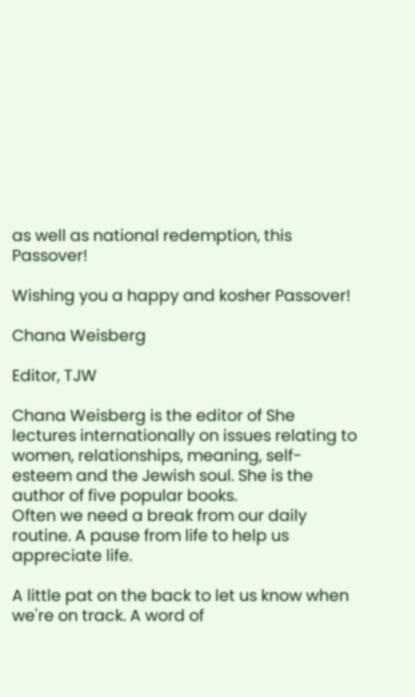as well as national redemption, this Passover!

Wishing you a happy and kosher Passover!

Chana Weisberg

Editor, TJW

Chana Weisberg is the editor of She lectures internationally on issues relating to women, relationships, meaning, self-esteem and the Jewish soul. She is the author of five popular books.
Often we need a break from our daily routine. A pause from life to help us appreciate life.

A little pat on the back to let us know when we're on track. A word of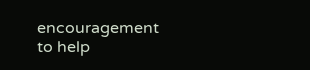encouragement to help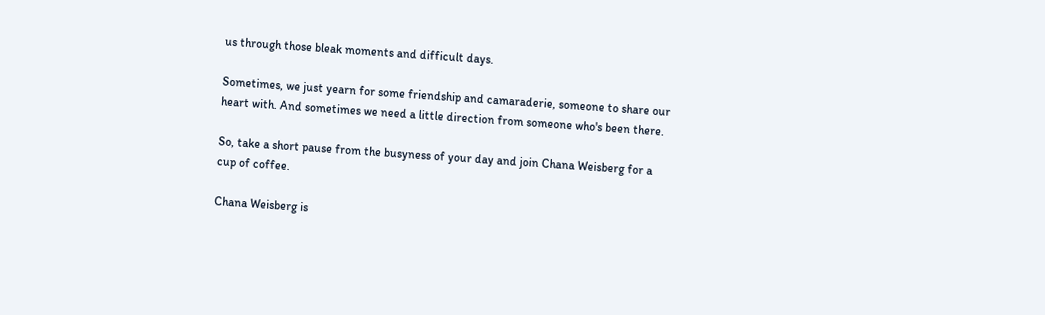us through those bleak moments and difficult days.

Sometimes, we just yearn for some friendship and camaraderie, someone to share our heart with. And sometimes we need a little direction from someone who's been there.

So, take a short pause from the busyness of your day and join Chana Weisberg for a cup of coffee.

Chana Weisberg is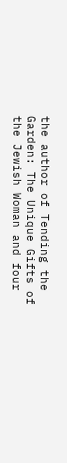the author of Tending the Garden: The Unique Gifts of the Jewish Woman and four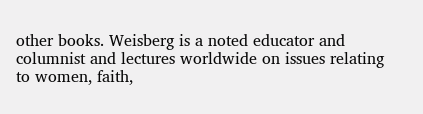other books. Weisberg is a noted educator and columnist and lectures worldwide on issues relating to women, faith,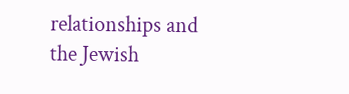relationships and the Jewish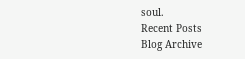soul.
Recent Posts
Blog Archive